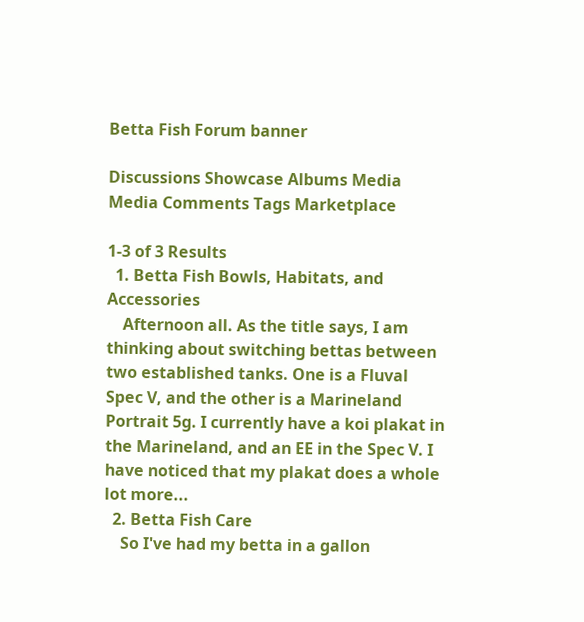Betta Fish Forum banner

Discussions Showcase Albums Media Media Comments Tags Marketplace

1-3 of 3 Results
  1. Betta Fish Bowls, Habitats, and Accessories
    Afternoon all. As the title says, I am thinking about switching bettas between two established tanks. One is a Fluval Spec V, and the other is a Marineland Portrait 5g. I currently have a koi plakat in the Marineland, and an EE in the Spec V. I have noticed that my plakat does a whole lot more...
  2. Betta Fish Care
    So I've had my betta in a gallon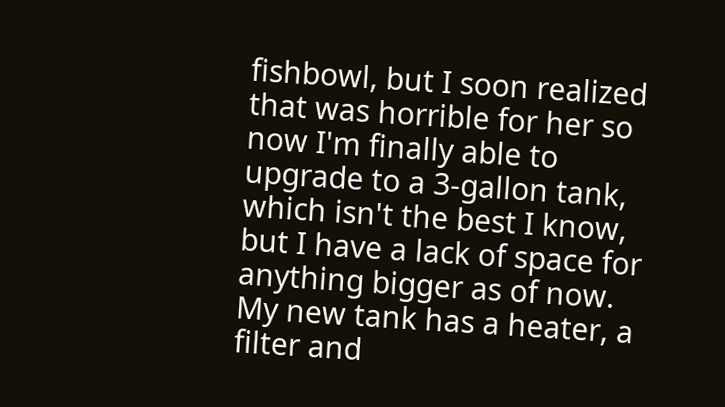fishbowl, but I soon realized that was horrible for her so now I'm finally able to upgrade to a 3-gallon tank, which isn't the best I know, but I have a lack of space for anything bigger as of now. My new tank has a heater, a filter and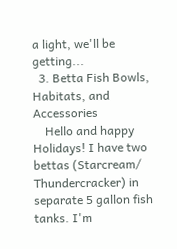a light, we'll be getting...
  3. Betta Fish Bowls, Habitats, and Accessories
    Hello and happy Holidays! I have two bettas (Starcream/ Thundercracker) in separate 5 gallon fish tanks. I'm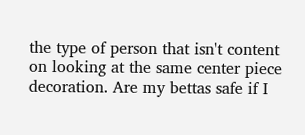the type of person that isn't content on looking at the same center piece decoration. Are my bettas safe if I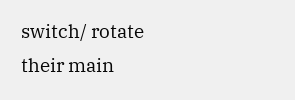switch/ rotate their main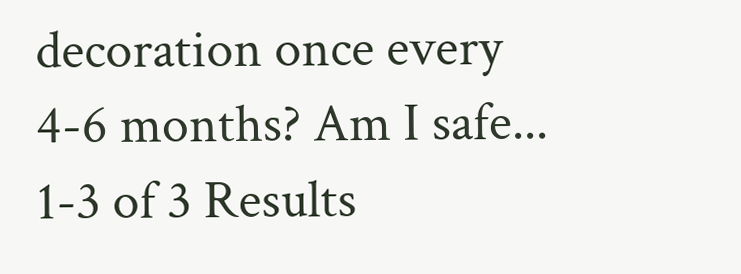decoration once every 4-6 months? Am I safe...
1-3 of 3 Results